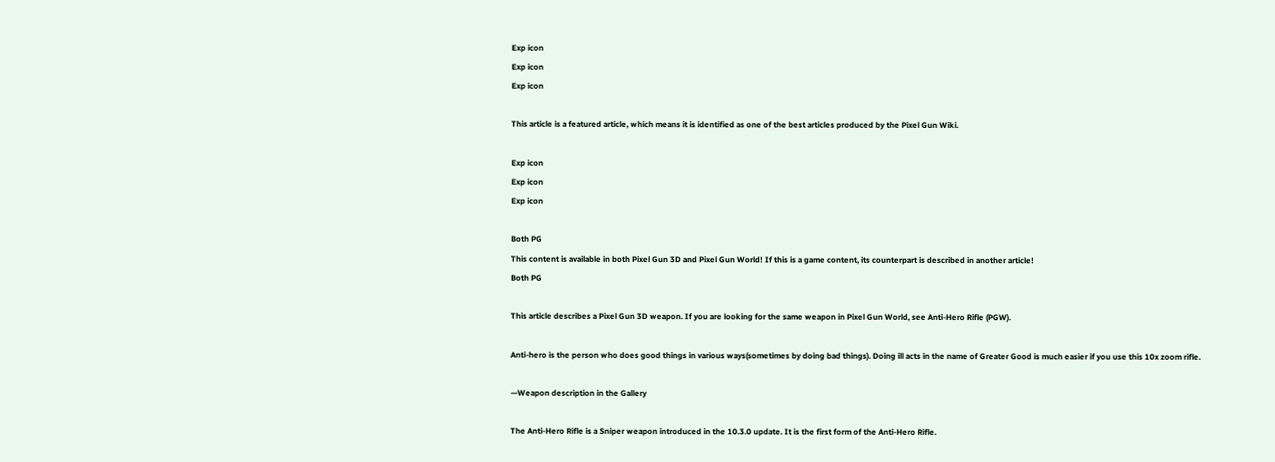Exp icon
Exp icon
Exp icon

This article is a featured article, which means it is identified as one of the best articles produced by the Pixel Gun Wiki.

Exp icon
Exp icon
Exp icon

Both PG
This content is available in both Pixel Gun 3D and Pixel Gun World! If this is a game content, its counterpart is described in another article!
Both PG

This article describes a Pixel Gun 3D weapon. If you are looking for the same weapon in Pixel Gun World, see Anti-Hero Rifle (PGW).

Anti-hero is the person who does good things in various ways(sometimes by doing bad things). Doing ill acts in the name of Greater Good is much easier if you use this 10x zoom rifle.

—Weapon description in the Gallery

The Anti-Hero Rifle is a Sniper weapon introduced in the 10.3.0 update. It is the first form of the Anti-Hero Rifle.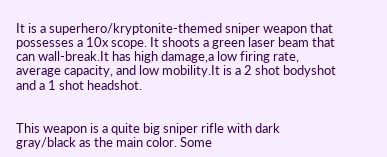It is a superhero/kryptonite-themed sniper weapon that possesses a 10x scope. It shoots a green laser beam that can wall-break.It has high damage,a low firing rate, average capacity, and low mobility.It is a 2 shot bodyshot and a 1 shot headshot.


This weapon is a quite big sniper rifle with dark gray/black as the main color. Some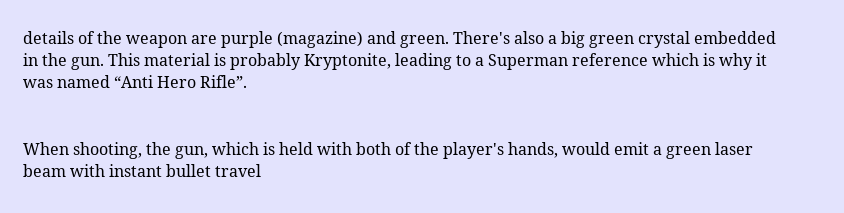details of the weapon are purple (magazine) and green. There's also a big green crystal embedded in the gun. This material is probably Kryptonite, leading to a Superman reference which is why it was named “Anti Hero Rifle”.


When shooting, the gun, which is held with both of the player's hands, would emit a green laser beam with instant bullet travel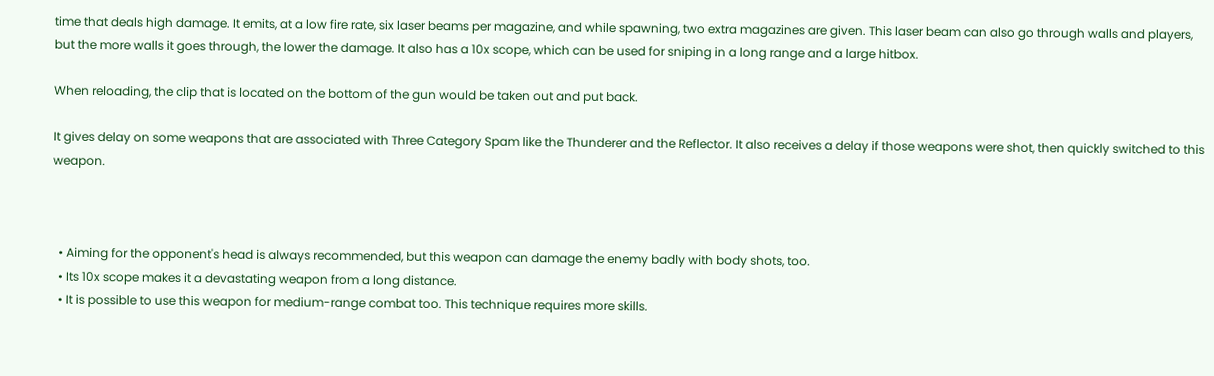time that deals high damage. It emits, at a low fire rate, six laser beams per magazine, and while spawning, two extra magazines are given. This laser beam can also go through walls and players, but the more walls it goes through, the lower the damage. It also has a 10x scope, which can be used for sniping in a long range and a large hitbox.

When reloading, the clip that is located on the bottom of the gun would be taken out and put back.

It gives delay on some weapons that are associated with Three Category Spam like the Thunderer and the Reflector. It also receives a delay if those weapons were shot, then quickly switched to this weapon.



  • Aiming for the opponent's head is always recommended, but this weapon can damage the enemy badly with body shots, too.
  • Its 10x scope makes it a devastating weapon from a long distance.
  • It is possible to use this weapon for medium-range combat too. This technique requires more skills.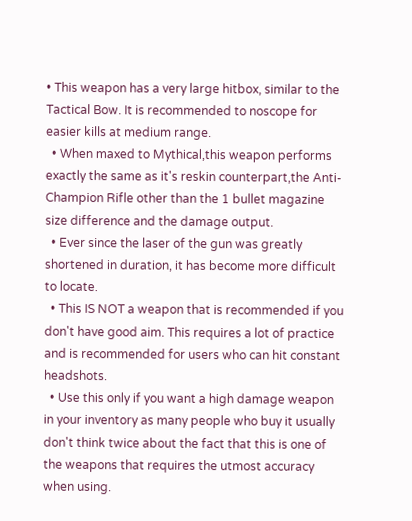• This weapon has a very large hitbox, similar to the Tactical Bow. It is recommended to noscope for easier kills at medium range.
  • When maxed to Mythical,this weapon performs exactly the same as it's reskin counterpart,the Anti-Champion Rifle other than the 1 bullet magazine size difference and the damage output.
  • Ever since the laser of the gun was greatly shortened in duration, it has become more difficult to locate.
  • This IS NOT a weapon that is recommended if you don't have good aim. This requires a lot of practice and is recommended for users who can hit constant headshots.
  • Use this only if you want a high damage weapon in your inventory as many people who buy it usually don't think twice about the fact that this is one of the weapons that requires the utmost accuracy when using.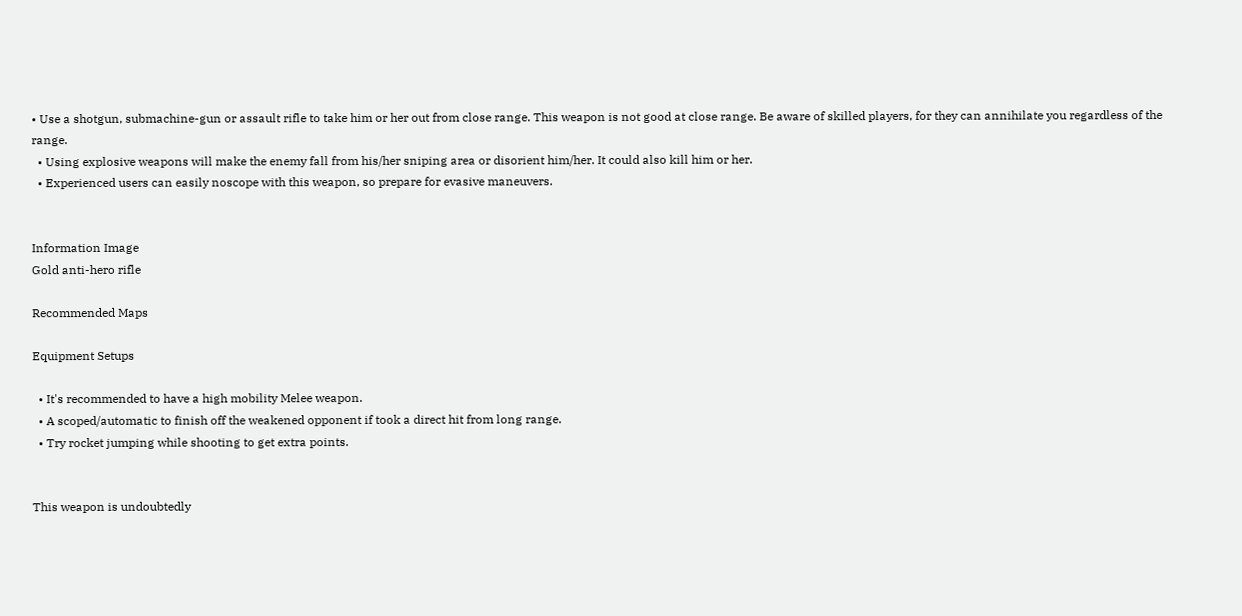• Use a shotgun, submachine-gun or assault rifle to take him or her out from close range. This weapon is not good at close range. Be aware of skilled players, for they can annihilate you regardless of the range.
  • Using explosive weapons will make the enemy fall from his/her sniping area or disorient him/her. It could also kill him or her.
  • Experienced users can easily noscope with this weapon, so prepare for evasive maneuvers.


Information Image
Gold anti-hero rifle

Recommended Maps

Equipment Setups

  • It's recommended to have a high mobility Melee weapon.
  • A scoped/automatic to finish off the weakened opponent if took a direct hit from long range.
  • Try rocket jumping while shooting to get extra points.


This weapon is undoubtedly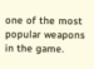one of the most popular weapons in the game.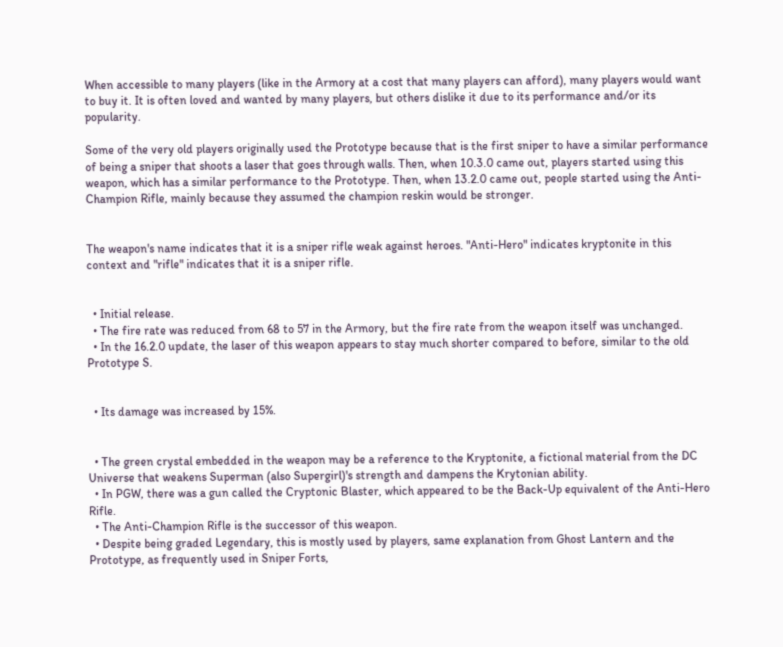When accessible to many players (like in the Armory at a cost that many players can afford), many players would want to buy it. It is often loved and wanted by many players, but others dislike it due to its performance and/or its popularity.

Some of the very old players originally used the Prototype because that is the first sniper to have a similar performance of being a sniper that shoots a laser that goes through walls. Then, when 10.3.0 came out, players started using this weapon, which has a similar performance to the Prototype. Then, when 13.2.0 came out, people started using the Anti-Champion Rifle, mainly because they assumed the champion reskin would be stronger.


The weapon's name indicates that it is a sniper rifle weak against heroes. "Anti-Hero" indicates kryptonite in this context and "rifle" indicates that it is a sniper rifle.


  • Initial release.
  • The fire rate was reduced from 68 to 57 in the Armory, but the fire rate from the weapon itself was unchanged.
  • In the 16.2.0 update, the laser of this weapon appears to stay much shorter compared to before, similar to the old Prototype S.


  • Its damage was increased by 15%.


  • The green crystal embedded in the weapon may be a reference to the Kryptonite, a fictional material from the DC Universe that weakens Superman (also Supergirl)'s strength and dampens the Krytonian ability.
  • In PGW, there was a gun called the Cryptonic Blaster, which appeared to be the Back-Up equivalent of the Anti-Hero Rifle.
  • The Anti-Champion Rifle is the successor of this weapon.
  • Despite being graded Legendary, this is mostly used by players, same explanation from Ghost Lantern and the Prototype, as frequently used in Sniper Forts,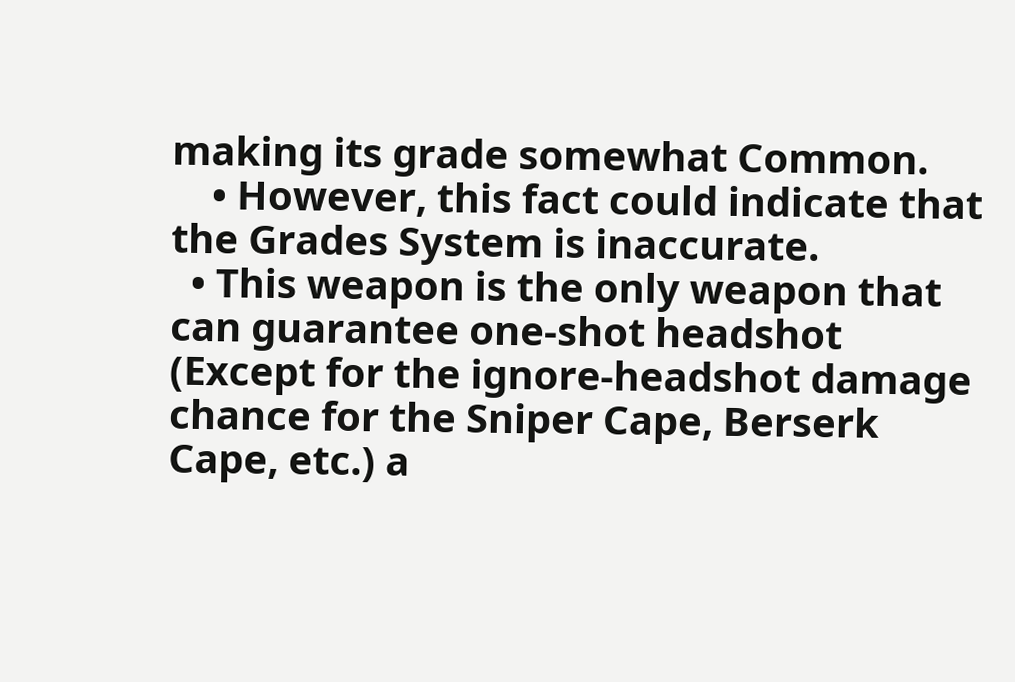making its grade somewhat Common.
    • However, this fact could indicate that the Grades System is inaccurate.
  • This weapon is the only weapon that can guarantee one-shot headshot (Except for the ignore-headshot damage chance for the Sniper Cape, Berserk Cape, etc.) a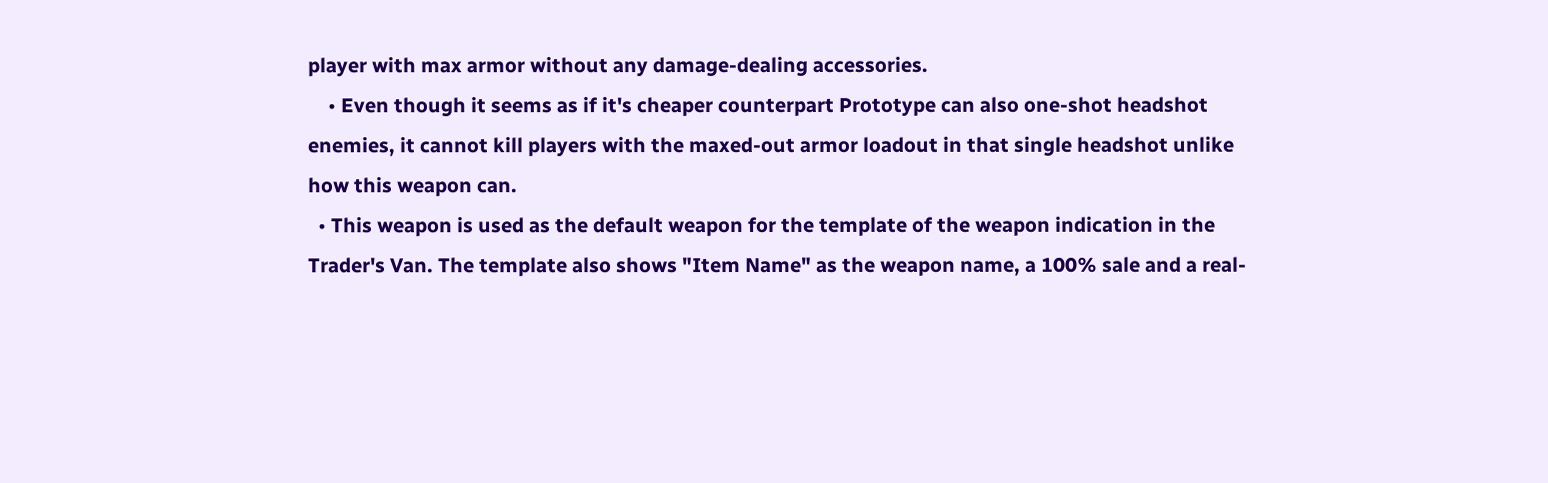player with max armor without any damage-dealing accessories.
    • Even though it seems as if it's cheaper counterpart Prototype can also one-shot headshot enemies, it cannot kill players with the maxed-out armor loadout in that single headshot unlike how this weapon can.
  • This weapon is used as the default weapon for the template of the weapon indication in the Trader's Van. The template also shows "Item Name" as the weapon name, a 100% sale and a real-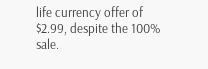life currency offer of $2.99, despite the 100% sale.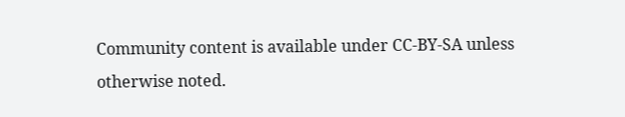Community content is available under CC-BY-SA unless otherwise noted.